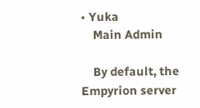• Yuka
    Main Admin

    By default, the Empyrion server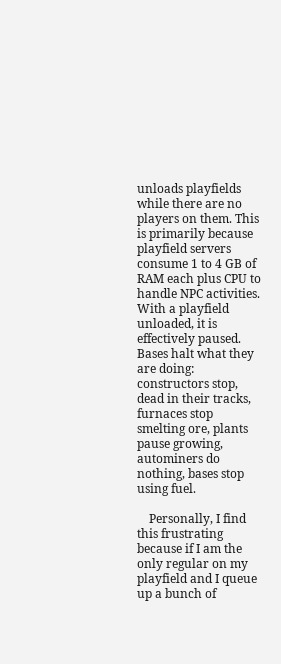unloads playfields while there are no players on them. This is primarily because playfield servers consume 1 to 4 GB of RAM each plus CPU to handle NPC activities. With a playfield unloaded, it is effectively paused. Bases halt what they are doing: constructors stop, dead in their tracks, furnaces stop smelting ore, plants pause growing, autominers do nothing, bases stop using fuel.

    Personally, I find this frustrating because if I am the only regular on my playfield and I queue up a bunch of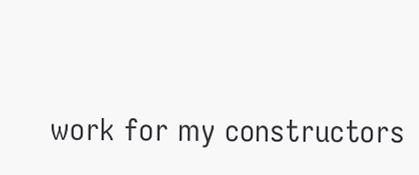work for my constructors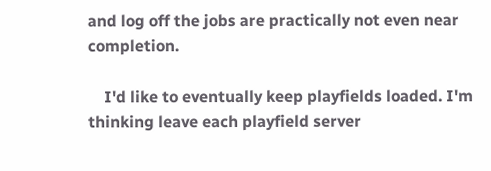and log off the jobs are practically not even near completion.

    I'd like to eventually keep playfields loaded. I'm thinking leave each playfield server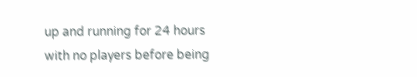up and running for 24 hours with no players before being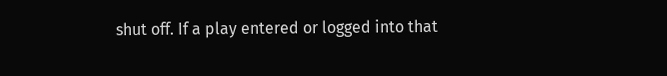shut off. If a play entered or logged into that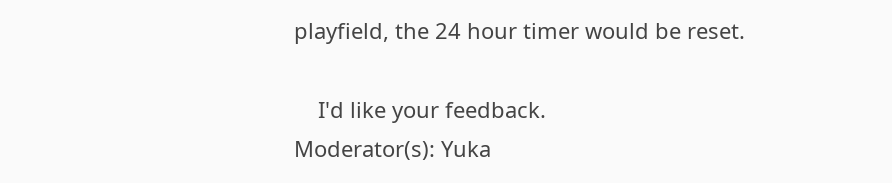playfield, the 24 hour timer would be reset.

    I'd like your feedback.
Moderator(s): Yuka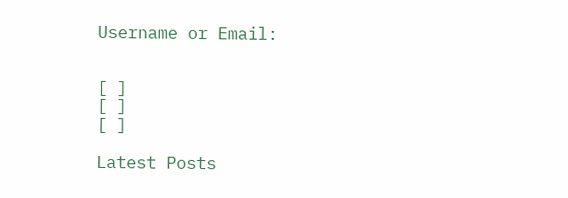Username or Email:


[ ]
[ ]
[ ]

Latest Posts